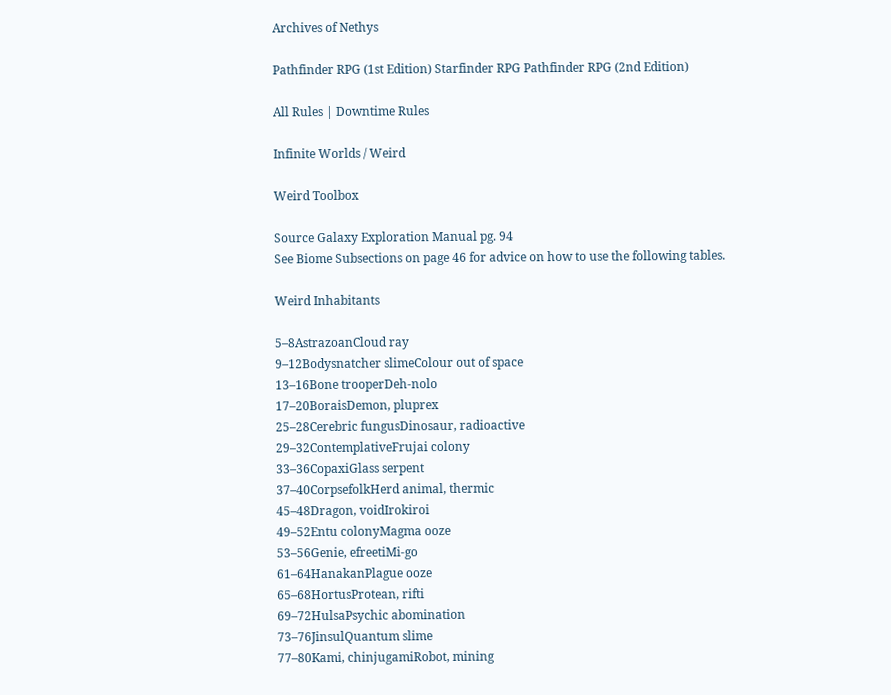Archives of Nethys

Pathfinder RPG (1st Edition) Starfinder RPG Pathfinder RPG (2nd Edition)

All Rules | Downtime Rules

Infinite Worlds / Weird

Weird Toolbox

Source Galaxy Exploration Manual pg. 94
See Biome Subsections on page 46 for advice on how to use the following tables.

Weird Inhabitants

5–8AstrazoanCloud ray
9–12Bodysnatcher slimeColour out of space
13–16Bone trooperDeh-nolo
17–20BoraisDemon, pluprex
25–28Cerebric fungusDinosaur, radioactive
29–32ContemplativeFrujai colony
33–36CopaxiGlass serpent
37–40CorpsefolkHerd animal, thermic
45–48Dragon, voidIrokiroi
49–52Entu colonyMagma ooze
53–56Genie, efreetiMi-go
61–64HanakanPlague ooze
65–68HortusProtean, rifti
69–72HulsaPsychic abomination
73–76JinsulQuantum slime
77–80Kami, chinjugamiRobot, mining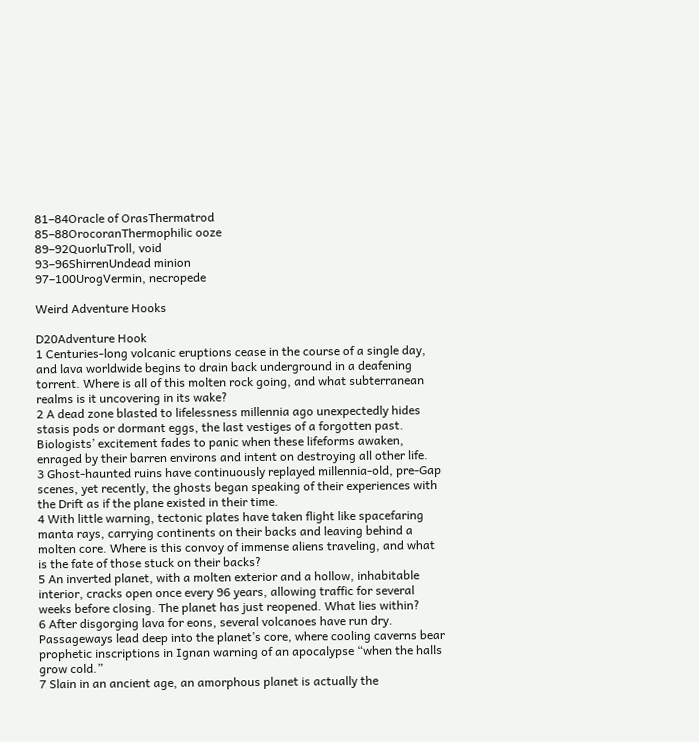81–84Oracle of OrasThermatrod
85–88OrocoranThermophilic ooze
89–92QuorluTroll, void
93–96ShirrenUndead minion
97–100UrogVermin, necropede

Weird Adventure Hooks

D20Adventure Hook
1 Centuries-long volcanic eruptions cease in the course of a single day, and lava worldwide begins to drain back underground in a deafening torrent. Where is all of this molten rock going, and what subterranean realms is it uncovering in its wake?
2 A dead zone blasted to lifelessness millennia ago unexpectedly hides stasis pods or dormant eggs, the last vestiges of a forgotten past. Biologists’ excitement fades to panic when these lifeforms awaken, enraged by their barren environs and intent on destroying all other life.
3 Ghost-haunted ruins have continuously replayed millennia-old, pre-Gap scenes, yet recently, the ghosts began speaking of their experiences with the Drift as if the plane existed in their time.
4 With little warning, tectonic plates have taken flight like spacefaring manta rays, carrying continents on their backs and leaving behind a molten core. Where is this convoy of immense aliens traveling, and what is the fate of those stuck on their backs?
5 An inverted planet, with a molten exterior and a hollow, inhabitable interior, cracks open once every 96 years, allowing traffic for several weeks before closing. The planet has just reopened. What lies within?
6 After disgorging lava for eons, several volcanoes have run dry. Passageways lead deep into the planet’s core, where cooling caverns bear prophetic inscriptions in Ignan warning of an apocalypse “when the halls grow cold.”
7 Slain in an ancient age, an amorphous planet is actually the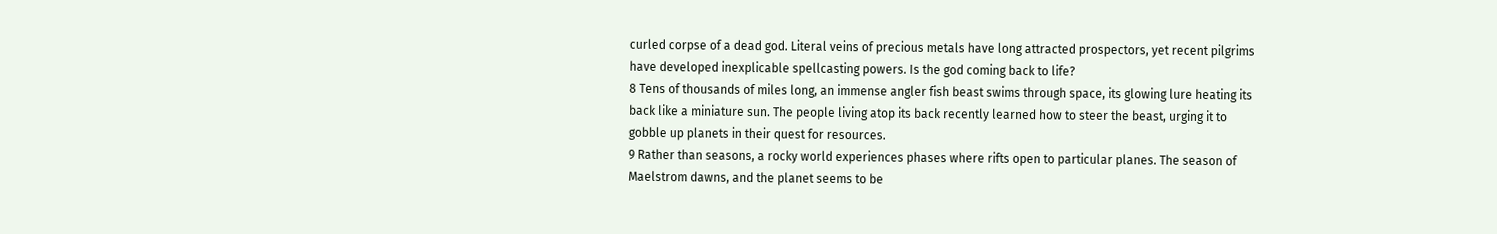curled corpse of a dead god. Literal veins of precious metals have long attracted prospectors, yet recent pilgrims have developed inexplicable spellcasting powers. Is the god coming back to life?
8 Tens of thousands of miles long, an immense angler fish beast swims through space, its glowing lure heating its back like a miniature sun. The people living atop its back recently learned how to steer the beast, urging it to gobble up planets in their quest for resources.
9 Rather than seasons, a rocky world experiences phases where rifts open to particular planes. The season of Maelstrom dawns, and the planet seems to be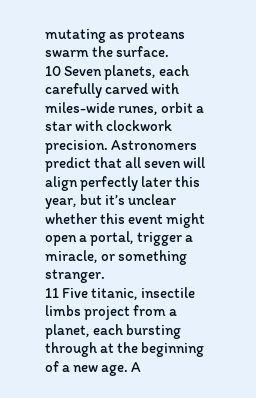mutating as proteans swarm the surface.
10 Seven planets, each carefully carved with miles-wide runes, orbit a star with clockwork precision. Astronomers predict that all seven will align perfectly later this year, but it’s unclear whether this event might open a portal, trigger a miracle, or something stranger.
11 Five titanic, insectile limbs project from a planet, each bursting through at the beginning of a new age. A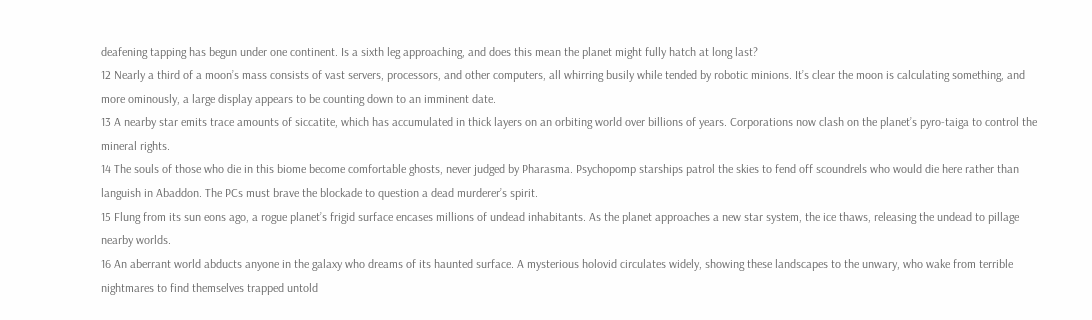deafening tapping has begun under one continent. Is a sixth leg approaching, and does this mean the planet might fully hatch at long last?
12 Nearly a third of a moon’s mass consists of vast servers, processors, and other computers, all whirring busily while tended by robotic minions. It’s clear the moon is calculating something, and more ominously, a large display appears to be counting down to an imminent date.
13 A nearby star emits trace amounts of siccatite, which has accumulated in thick layers on an orbiting world over billions of years. Corporations now clash on the planet’s pyro-taiga to control the mineral rights.
14 The souls of those who die in this biome become comfortable ghosts, never judged by Pharasma. Psychopomp starships patrol the skies to fend off scoundrels who would die here rather than languish in Abaddon. The PCs must brave the blockade to question a dead murderer’s spirit.
15 Flung from its sun eons ago, a rogue planet’s frigid surface encases millions of undead inhabitants. As the planet approaches a new star system, the ice thaws, releasing the undead to pillage nearby worlds.
16 An aberrant world abducts anyone in the galaxy who dreams of its haunted surface. A mysterious holovid circulates widely, showing these landscapes to the unwary, who wake from terrible nightmares to find themselves trapped untold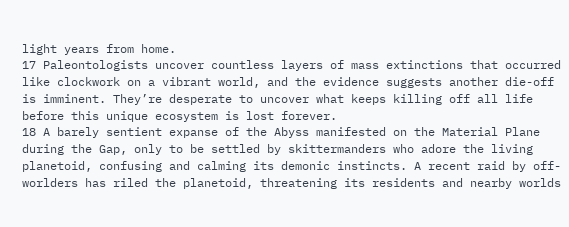light years from home.
17 Paleontologists uncover countless layers of mass extinctions that occurred like clockwork on a vibrant world, and the evidence suggests another die-off is imminent. They’re desperate to uncover what keeps killing off all life before this unique ecosystem is lost forever.
18 A barely sentient expanse of the Abyss manifested on the Material Plane during the Gap, only to be settled by skittermanders who adore the living planetoid, confusing and calming its demonic instincts. A recent raid by off-worlders has riled the planetoid, threatening its residents and nearby worlds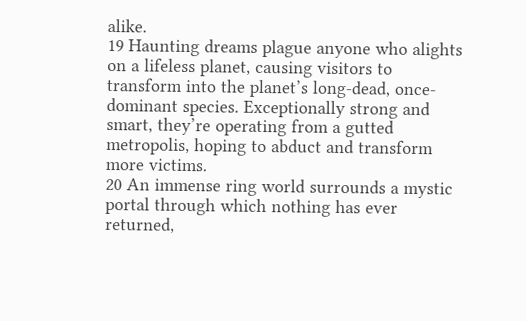alike.
19 Haunting dreams plague anyone who alights on a lifeless planet, causing visitors to transform into the planet’s long-dead, once-dominant species. Exceptionally strong and smart, they’re operating from a gutted metropolis, hoping to abduct and transform more victims.
20 An immense ring world surrounds a mystic portal through which nothing has ever returned,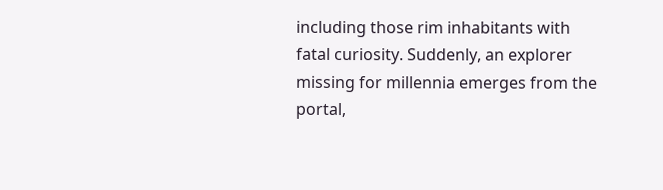including those rim inhabitants with fatal curiosity. Suddenly, an explorer missing for millennia emerges from the portal,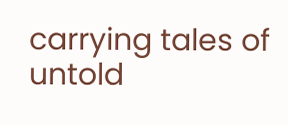carrying tales of untold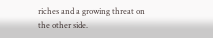riches and a growing threat on the other side.